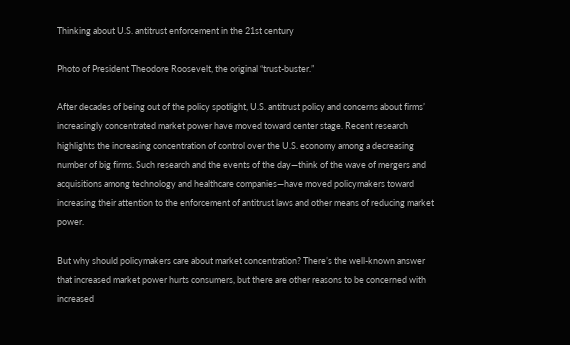Thinking about U.S. antitrust enforcement in the 21st century

Photo of President Theodore Roosevelt, the original “trust-buster.”

After decades of being out of the policy spotlight, U.S. antitrust policy and concerns about firms’ increasingly concentrated market power have moved toward center stage. Recent research highlights the increasing concentration of control over the U.S. economy among a decreasing number of big firms. Such research and the events of the day—think of the wave of mergers and acquisitions among technology and healthcare companies—have moved policymakers toward increasing their attention to the enforcement of antitrust laws and other means of reducing market power.

But why should policymakers care about market concentration? There’s the well-known answer that increased market power hurts consumers, but there are other reasons to be concerned with increased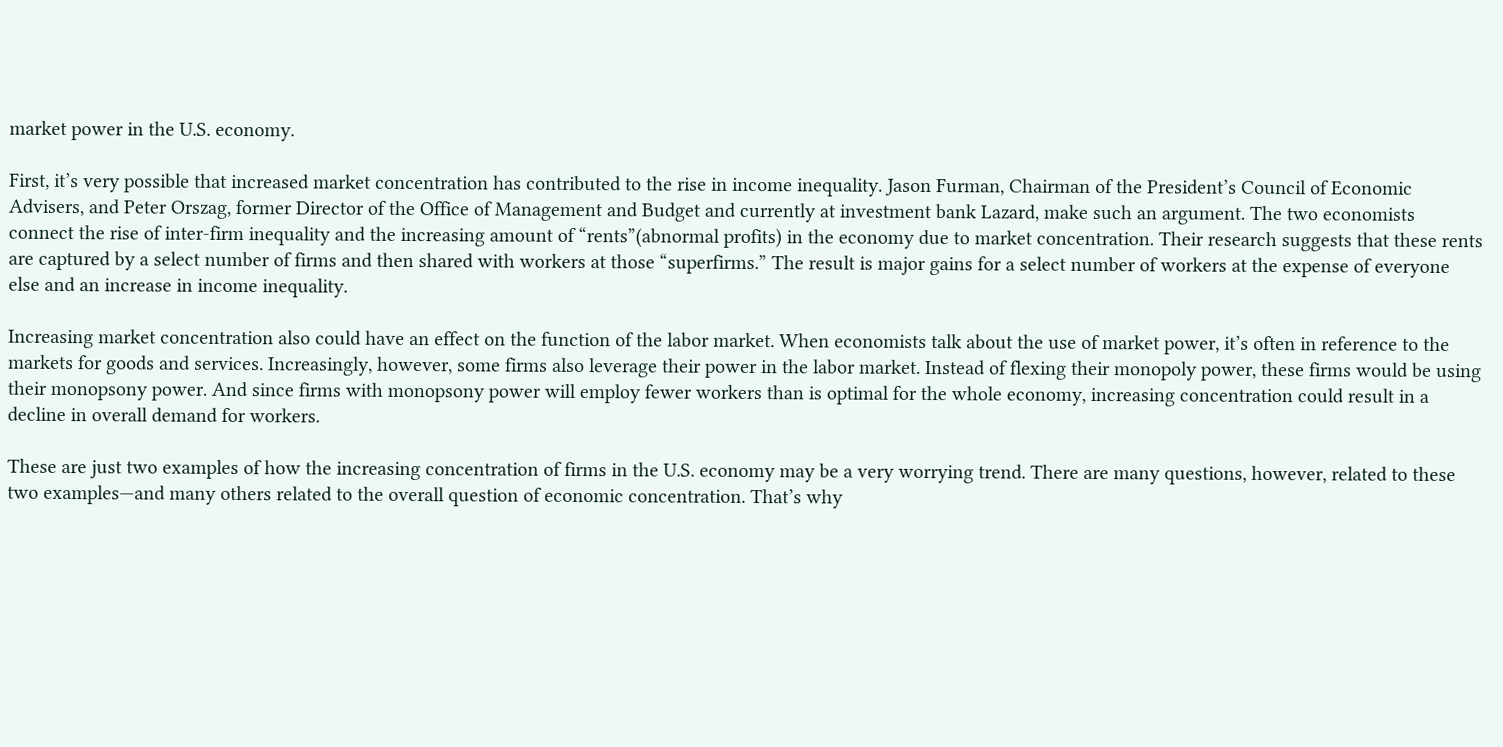market power in the U.S. economy.

First, it’s very possible that increased market concentration has contributed to the rise in income inequality. Jason Furman, Chairman of the President’s Council of Economic Advisers, and Peter Orszag, former Director of the Office of Management and Budget and currently at investment bank Lazard, make such an argument. The two economists connect the rise of inter-firm inequality and the increasing amount of “rents”(abnormal profits) in the economy due to market concentration. Their research suggests that these rents are captured by a select number of firms and then shared with workers at those “superfirms.” The result is major gains for a select number of workers at the expense of everyone else and an increase in income inequality.

Increasing market concentration also could have an effect on the function of the labor market. When economists talk about the use of market power, it’s often in reference to the markets for goods and services. Increasingly, however, some firms also leverage their power in the labor market. Instead of flexing their monopoly power, these firms would be using their monopsony power. And since firms with monopsony power will employ fewer workers than is optimal for the whole economy, increasing concentration could result in a decline in overall demand for workers.

These are just two examples of how the increasing concentration of firms in the U.S. economy may be a very worrying trend. There are many questions, however, related to these two examples—and many others related to the overall question of economic concentration. That’s why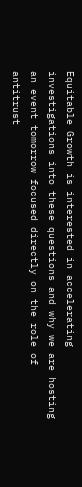Equitable Growth is interested in accelerating investigations into these questions and why we are hosting an event tomorrow focused directly on the role of antitrust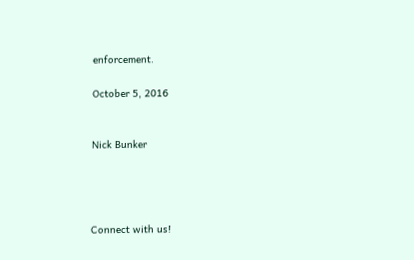enforcement.

October 5, 2016


Nick Bunker




Connect with us!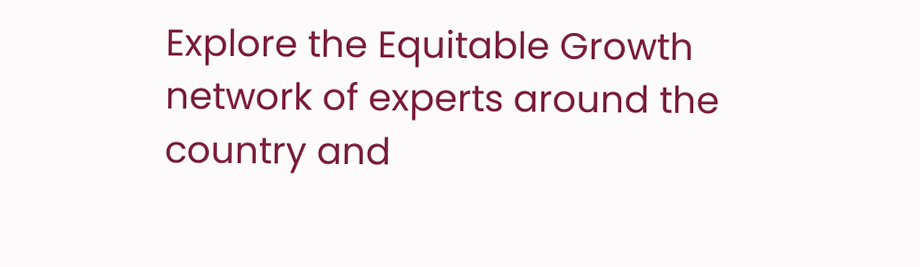Explore the Equitable Growth network of experts around the country and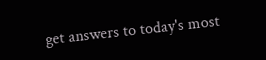get answers to today's most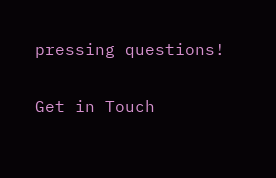pressing questions!

Get in Touch